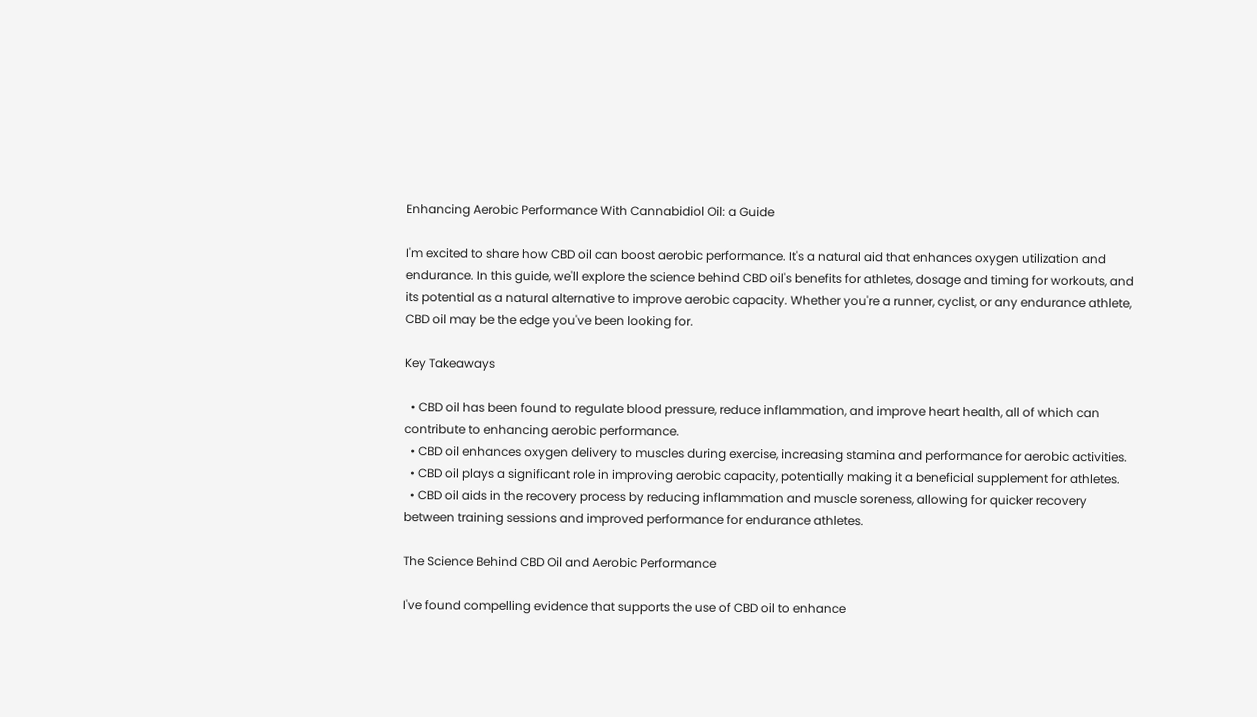Enhancing Aerobic Performance With Cannabidiol Oil: a Guide

I'm excited to share how CBD oil can boost aerobic performance. It's a natural aid that enhances oxygen utilization and endurance. In this guide, we'll explore the science behind CBD oil's benefits for athletes, dosage and timing for workouts, and its potential as a natural alternative to improve aerobic capacity. Whether you're a runner, cyclist, or any endurance athlete, CBD oil may be the edge you've been looking for.

Key Takeaways

  • CBD oil has been found to regulate blood pressure, reduce inflammation, and improve heart health, all of which can contribute to enhancing aerobic performance.
  • CBD oil enhances oxygen delivery to muscles during exercise, increasing stamina and performance for aerobic activities.
  • CBD oil plays a significant role in improving aerobic capacity, potentially making it a beneficial supplement for athletes.
  • CBD oil aids in the recovery process by reducing inflammation and muscle soreness, allowing for quicker recovery between training sessions and improved performance for endurance athletes.

The Science Behind CBD Oil and Aerobic Performance

I've found compelling evidence that supports the use of CBD oil to enhance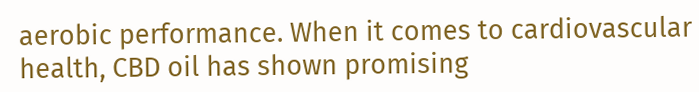aerobic performance. When it comes to cardiovascular health, CBD oil has shown promising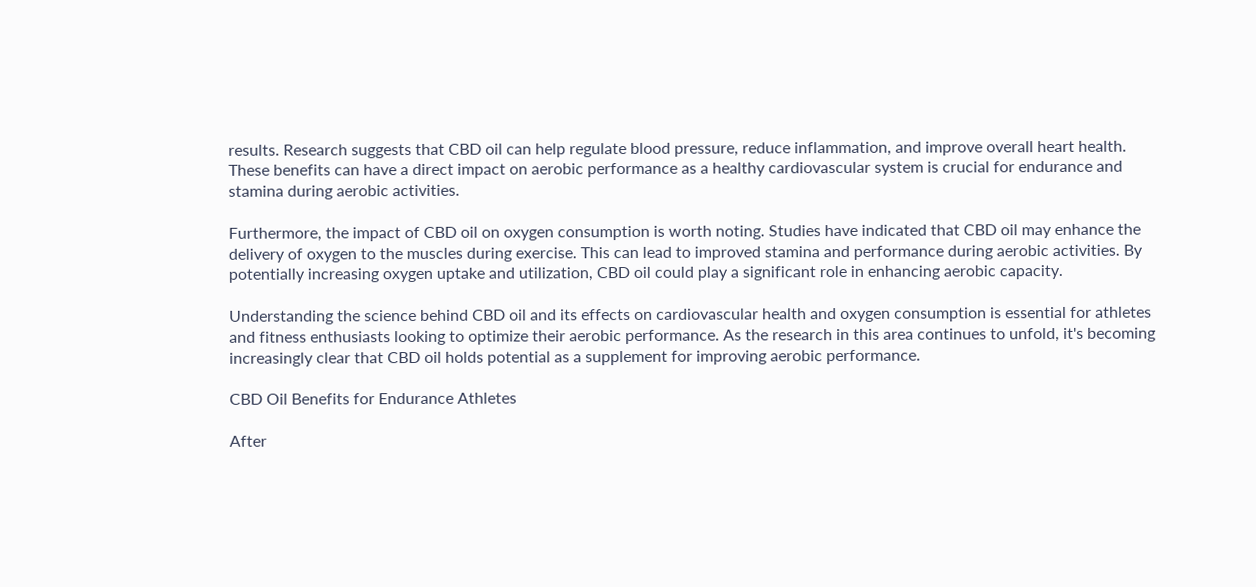results. Research suggests that CBD oil can help regulate blood pressure, reduce inflammation, and improve overall heart health. These benefits can have a direct impact on aerobic performance as a healthy cardiovascular system is crucial for endurance and stamina during aerobic activities.

Furthermore, the impact of CBD oil on oxygen consumption is worth noting. Studies have indicated that CBD oil may enhance the delivery of oxygen to the muscles during exercise. This can lead to improved stamina and performance during aerobic activities. By potentially increasing oxygen uptake and utilization, CBD oil could play a significant role in enhancing aerobic capacity.

Understanding the science behind CBD oil and its effects on cardiovascular health and oxygen consumption is essential for athletes and fitness enthusiasts looking to optimize their aerobic performance. As the research in this area continues to unfold, it's becoming increasingly clear that CBD oil holds potential as a supplement for improving aerobic performance.

CBD Oil Benefits for Endurance Athletes

After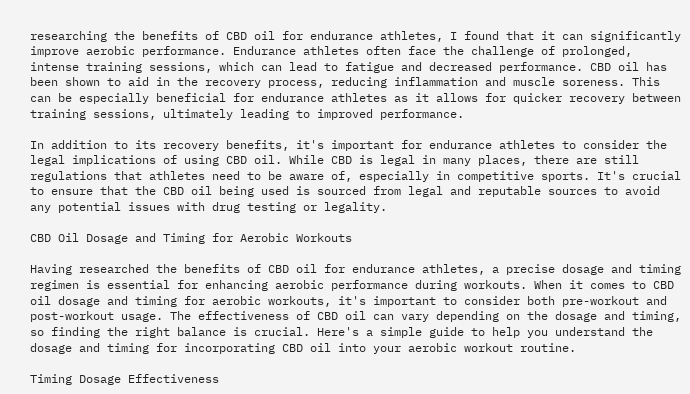researching the benefits of CBD oil for endurance athletes, I found that it can significantly improve aerobic performance. Endurance athletes often face the challenge of prolonged, intense training sessions, which can lead to fatigue and decreased performance. CBD oil has been shown to aid in the recovery process, reducing inflammation and muscle soreness. This can be especially beneficial for endurance athletes as it allows for quicker recovery between training sessions, ultimately leading to improved performance.

In addition to its recovery benefits, it's important for endurance athletes to consider the legal implications of using CBD oil. While CBD is legal in many places, there are still regulations that athletes need to be aware of, especially in competitive sports. It's crucial to ensure that the CBD oil being used is sourced from legal and reputable sources to avoid any potential issues with drug testing or legality.

CBD Oil Dosage and Timing for Aerobic Workouts

Having researched the benefits of CBD oil for endurance athletes, a precise dosage and timing regimen is essential for enhancing aerobic performance during workouts. When it comes to CBD oil dosage and timing for aerobic workouts, it's important to consider both pre-workout and post-workout usage. The effectiveness of CBD oil can vary depending on the dosage and timing, so finding the right balance is crucial. Here's a simple guide to help you understand the dosage and timing for incorporating CBD oil into your aerobic workout routine.

Timing Dosage Effectiveness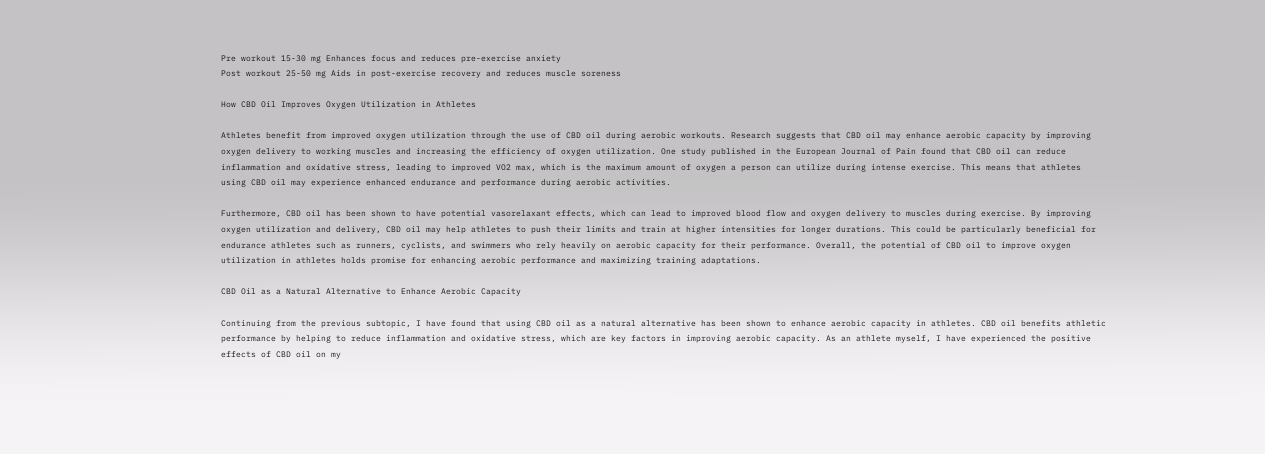Pre workout 15-30 mg Enhances focus and reduces pre-exercise anxiety
Post workout 25-50 mg Aids in post-exercise recovery and reduces muscle soreness

How CBD Oil Improves Oxygen Utilization in Athletes

Athletes benefit from improved oxygen utilization through the use of CBD oil during aerobic workouts. Research suggests that CBD oil may enhance aerobic capacity by improving oxygen delivery to working muscles and increasing the efficiency of oxygen utilization. One study published in the European Journal of Pain found that CBD oil can reduce inflammation and oxidative stress, leading to improved VO2 max, which is the maximum amount of oxygen a person can utilize during intense exercise. This means that athletes using CBD oil may experience enhanced endurance and performance during aerobic activities.

Furthermore, CBD oil has been shown to have potential vasorelaxant effects, which can lead to improved blood flow and oxygen delivery to muscles during exercise. By improving oxygen utilization and delivery, CBD oil may help athletes to push their limits and train at higher intensities for longer durations. This could be particularly beneficial for endurance athletes such as runners, cyclists, and swimmers who rely heavily on aerobic capacity for their performance. Overall, the potential of CBD oil to improve oxygen utilization in athletes holds promise for enhancing aerobic performance and maximizing training adaptations.

CBD Oil as a Natural Alternative to Enhance Aerobic Capacity

Continuing from the previous subtopic, I have found that using CBD oil as a natural alternative has been shown to enhance aerobic capacity in athletes. CBD oil benefits athletic performance by helping to reduce inflammation and oxidative stress, which are key factors in improving aerobic capacity. As an athlete myself, I have experienced the positive effects of CBD oil on my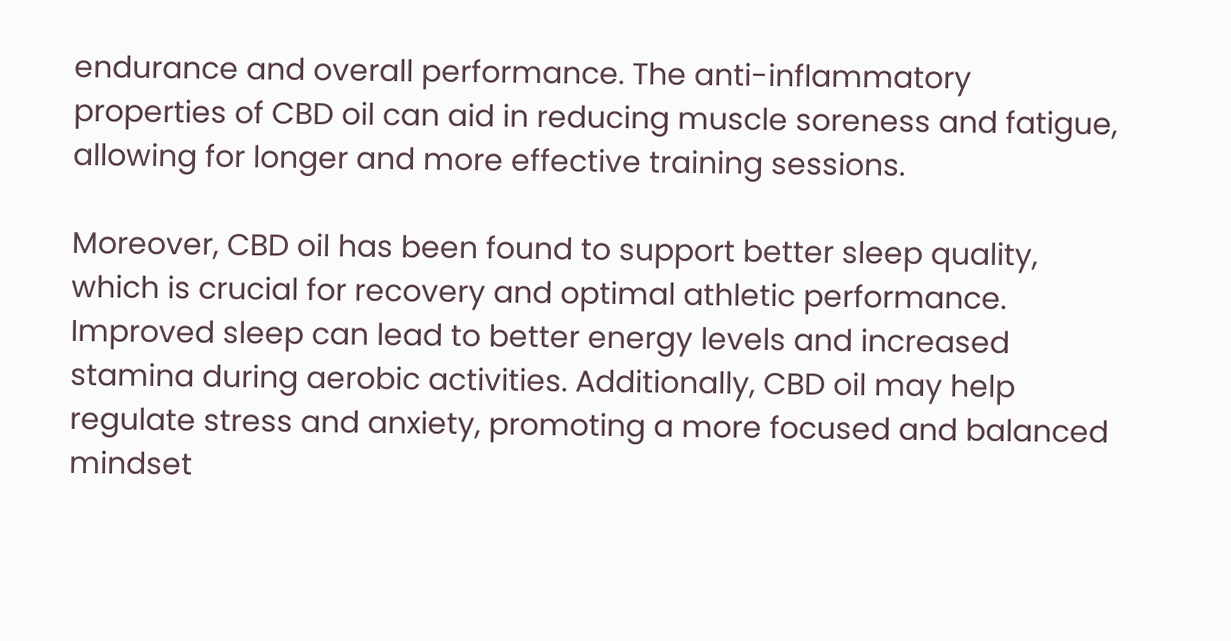endurance and overall performance. The anti-inflammatory properties of CBD oil can aid in reducing muscle soreness and fatigue, allowing for longer and more effective training sessions.

Moreover, CBD oil has been found to support better sleep quality, which is crucial for recovery and optimal athletic performance. Improved sleep can lead to better energy levels and increased stamina during aerobic activities. Additionally, CBD oil may help regulate stress and anxiety, promoting a more focused and balanced mindset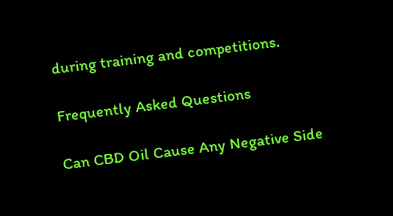during training and competitions.

Frequently Asked Questions

Can CBD Oil Cause Any Negative Side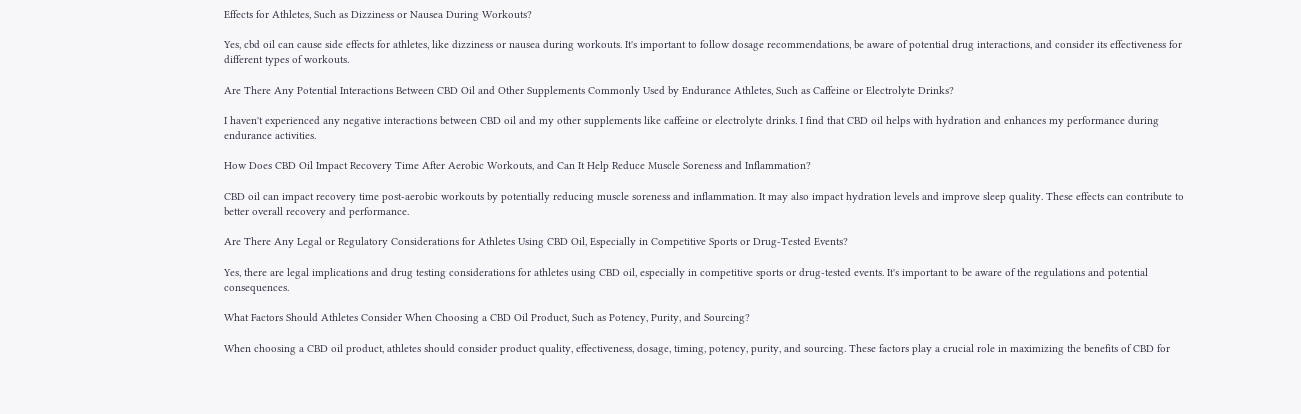Effects for Athletes, Such as Dizziness or Nausea During Workouts?

Yes, cbd oil can cause side effects for athletes, like dizziness or nausea during workouts. It's important to follow dosage recommendations, be aware of potential drug interactions, and consider its effectiveness for different types of workouts.

Are There Any Potential Interactions Between CBD Oil and Other Supplements Commonly Used by Endurance Athletes, Such as Caffeine or Electrolyte Drinks?

I haven't experienced any negative interactions between CBD oil and my other supplements like caffeine or electrolyte drinks. I find that CBD oil helps with hydration and enhances my performance during endurance activities.

How Does CBD Oil Impact Recovery Time After Aerobic Workouts, and Can It Help Reduce Muscle Soreness and Inflammation?

CBD oil can impact recovery time post-aerobic workouts by potentially reducing muscle soreness and inflammation. It may also impact hydration levels and improve sleep quality. These effects can contribute to better overall recovery and performance.

Are There Any Legal or Regulatory Considerations for Athletes Using CBD Oil, Especially in Competitive Sports or Drug-Tested Events?

Yes, there are legal implications and drug testing considerations for athletes using CBD oil, especially in competitive sports or drug-tested events. It's important to be aware of the regulations and potential consequences.

What Factors Should Athletes Consider When Choosing a CBD Oil Product, Such as Potency, Purity, and Sourcing?

When choosing a CBD oil product, athletes should consider product quality, effectiveness, dosage, timing, potency, purity, and sourcing. These factors play a crucial role in maximizing the benefits of CBD for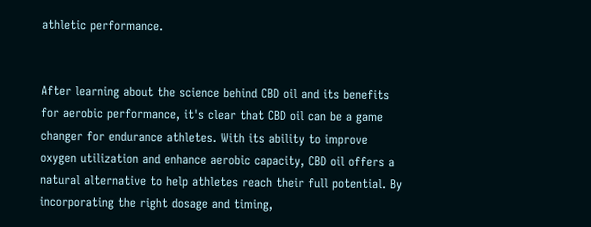athletic performance.


After learning about the science behind CBD oil and its benefits for aerobic performance, it's clear that CBD oil can be a game changer for endurance athletes. With its ability to improve oxygen utilization and enhance aerobic capacity, CBD oil offers a natural alternative to help athletes reach their full potential. By incorporating the right dosage and timing,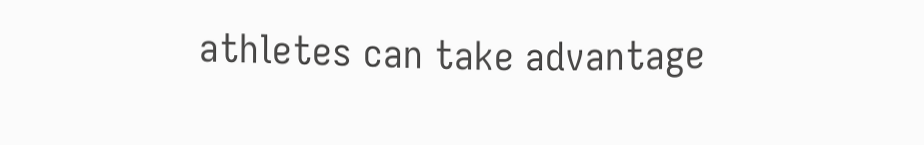athletes can take advantage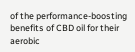of the performance-boosting benefits of CBD oil for their aerobic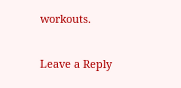workouts.

Leave a Reply